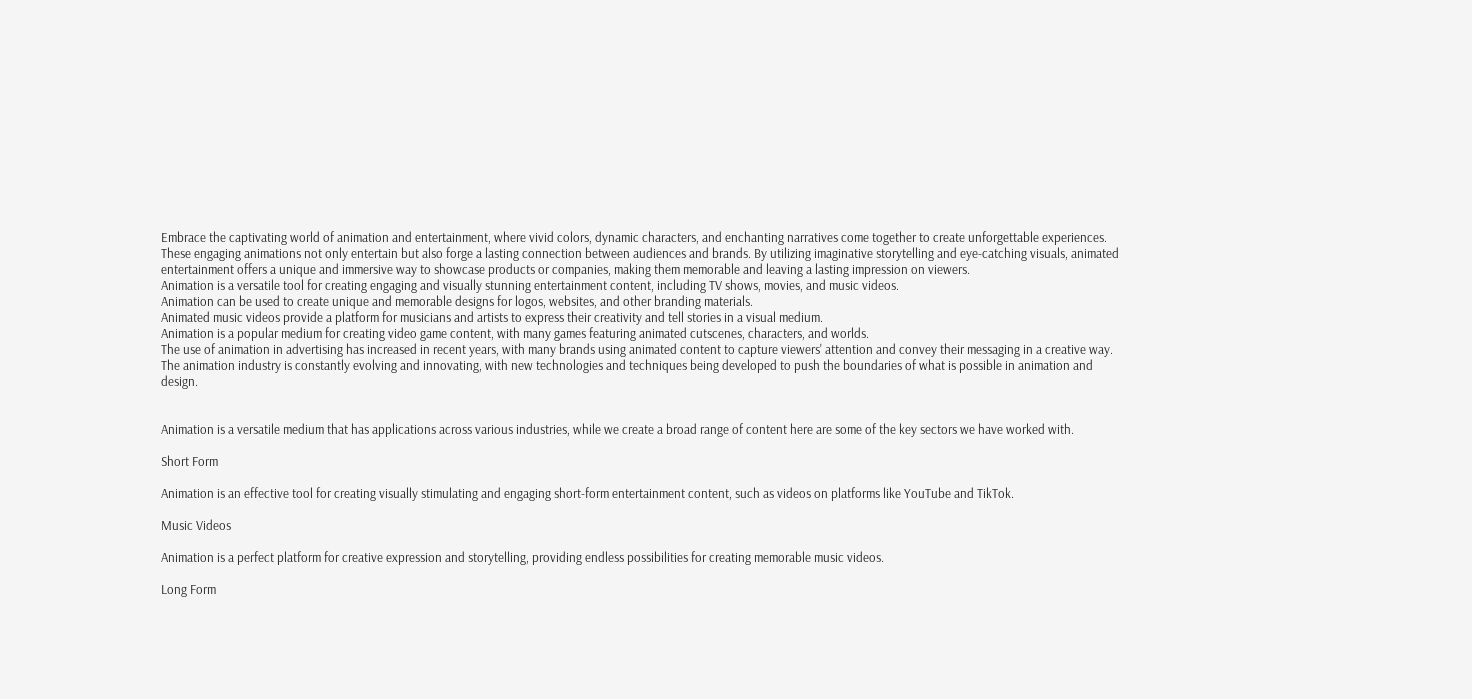Embrace the captivating world of animation and entertainment, where vivid colors, dynamic characters, and enchanting narratives come together to create unforgettable experiences. These engaging animations not only entertain but also forge a lasting connection between audiences and brands. By utilizing imaginative storytelling and eye-catching visuals, animated entertainment offers a unique and immersive way to showcase products or companies, making them memorable and leaving a lasting impression on viewers.
Animation is a versatile tool for creating engaging and visually stunning entertainment content, including TV shows, movies, and music videos.
Animation can be used to create unique and memorable designs for logos, websites, and other branding materials.
Animated music videos provide a platform for musicians and artists to express their creativity and tell stories in a visual medium.
Animation is a popular medium for creating video game content, with many games featuring animated cutscenes, characters, and worlds.
The use of animation in advertising has increased in recent years, with many brands using animated content to capture viewers' attention and convey their messaging in a creative way.
The animation industry is constantly evolving and innovating, with new technologies and techniques being developed to push the boundaries of what is possible in animation and design.


Animation is a versatile medium that has applications across various industries, while we create a broad range of content here are some of the key sectors we have worked with.

Short Form

Animation is an effective tool for creating visually stimulating and engaging short-form entertainment content, such as videos on platforms like YouTube and TikTok.

Music Videos

Animation is a perfect platform for creative expression and storytelling, providing endless possibilities for creating memorable music videos.

Long Form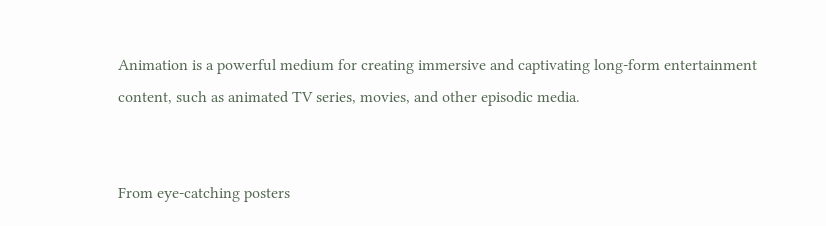Animation is a powerful medium for creating immersive and captivating long-form entertainment content, such as animated TV series, movies, and other episodic media.


From eye-catching posters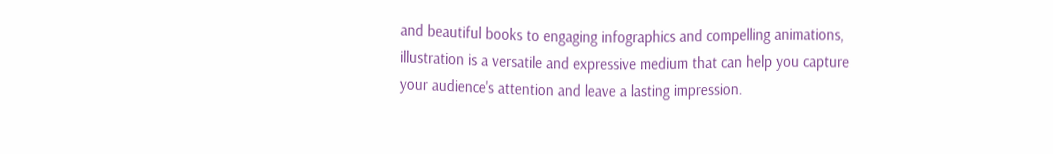and beautiful books to engaging infographics and compelling animations, illustration is a versatile and expressive medium that can help you capture your audience's attention and leave a lasting impression.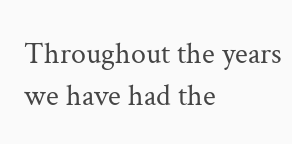Throughout the years we have had the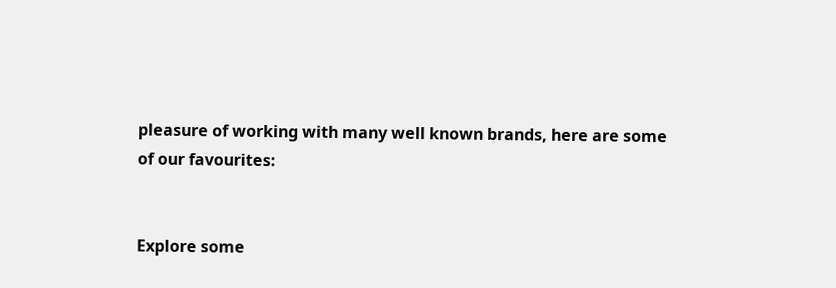pleasure of working with many well known brands, here are some of our favourites:


Explore some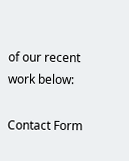of our recent work below:

Contact Form